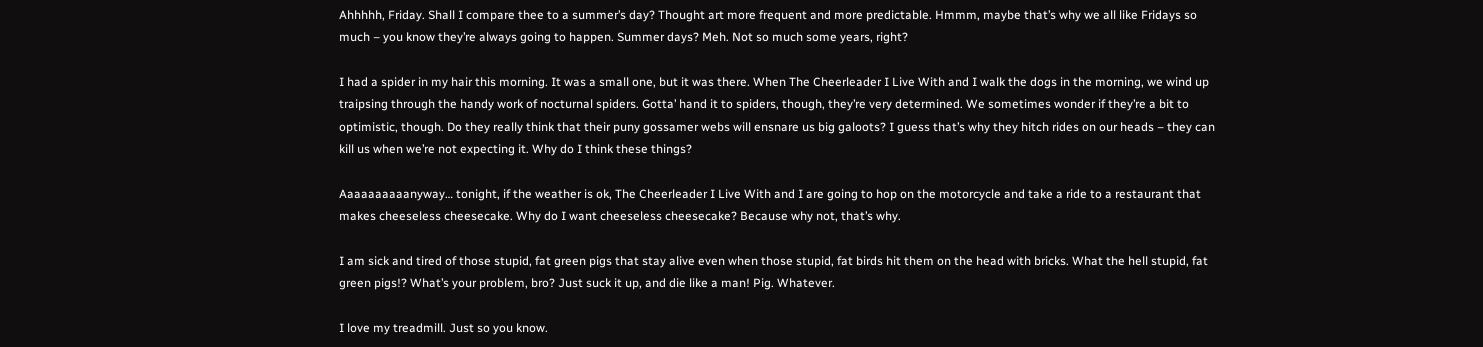Ahhhhh, Friday. Shall I compare thee to a summer’s day? Thought art more frequent and more predictable. Hmmm, maybe that’s why we all like Fridays so much – you know they’re always going to happen. Summer days? Meh. Not so much some years, right?

I had a spider in my hair this morning. It was a small one, but it was there. When The Cheerleader I Live With and I walk the dogs in the morning, we wind up traipsing through the handy work of nocturnal spiders. Gotta’ hand it to spiders, though, they’re very determined. We sometimes wonder if they’re a bit to optimistic, though. Do they really think that their puny gossamer webs will ensnare us big galoots? I guess that’s why they hitch rides on our heads – they can kill us when we’re not expecting it. Why do I think these things?

Aaaaaaaaaanyway… tonight, if the weather is ok, The Cheerleader I Live With and I are going to hop on the motorcycle and take a ride to a restaurant that makes cheeseless cheesecake. Why do I want cheeseless cheesecake? Because why not, that’s why.

I am sick and tired of those stupid, fat green pigs that stay alive even when those stupid, fat birds hit them on the head with bricks. What the hell stupid, fat green pigs!? What’s your problem, bro? Just suck it up, and die like a man! Pig. Whatever.

I love my treadmill. Just so you know.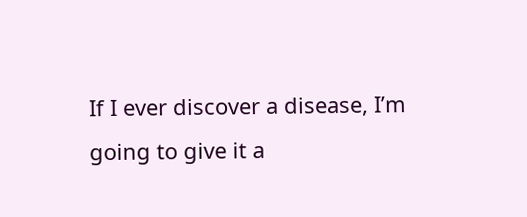If I ever discover a disease, I’m going to give it a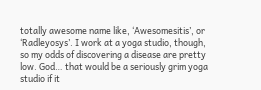totally awesome name like, ‘Awesomesitis’, or ‘Radleyosys’. I work at a yoga studio, though, so my odds of discovering a disease are pretty low. God… that would be a seriously grim yoga studio if it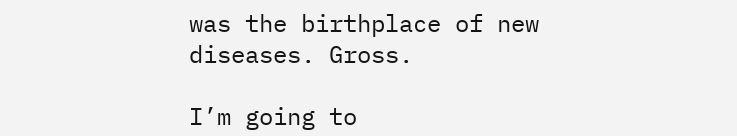was the birthplace of new diseases. Gross.

I’m going to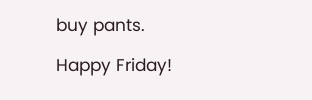buy pants.

Happy Friday!